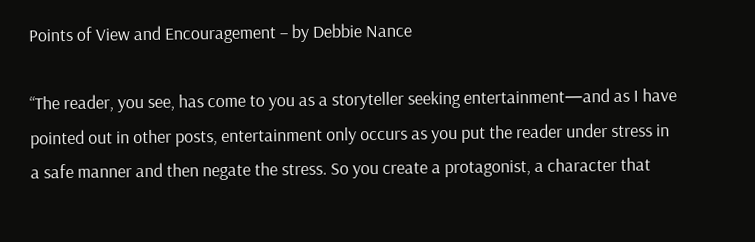Points of View and Encouragement – by Debbie Nance

“The reader, you see, has come to you as a storyteller seeking entertainment—and as I have pointed out in other posts, entertainment only occurs as you put the reader under stress in a safe manner and then negate the stress. So you create a protagonist, a character that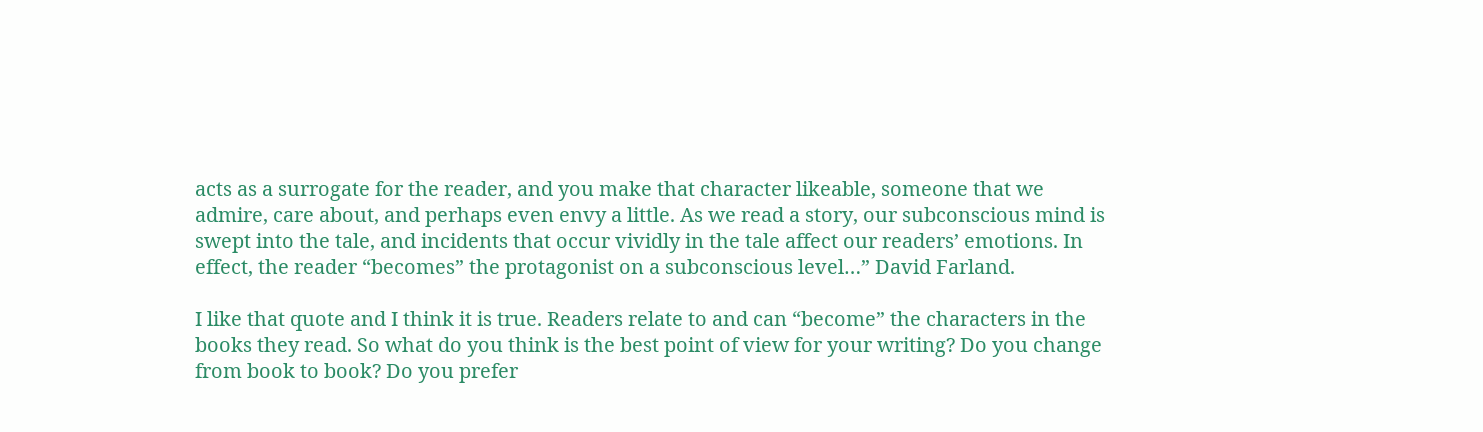acts as a surrogate for the reader, and you make that character likeable, someone that we admire, care about, and perhaps even envy a little. As we read a story, our subconscious mind is swept into the tale, and incidents that occur vividly in the tale affect our readers’ emotions. In effect, the reader “becomes” the protagonist on a subconscious level…” David Farland.

I like that quote and I think it is true. Readers relate to and can “become” the characters in the books they read. So what do you think is the best point of view for your writing? Do you change from book to book? Do you prefer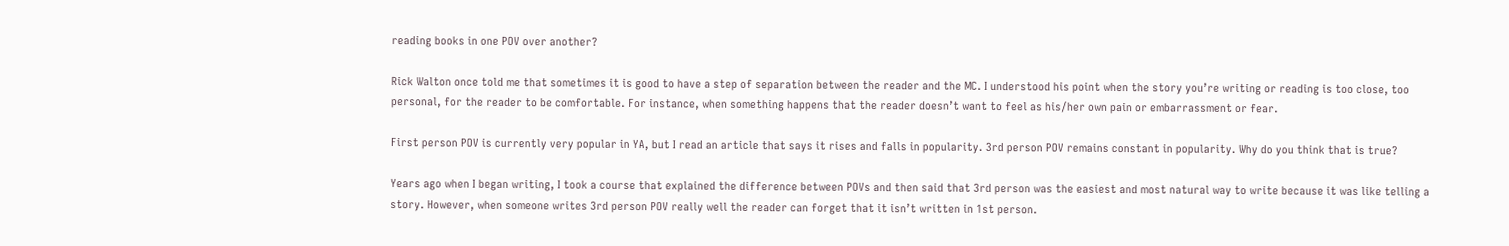reading books in one POV over another?

Rick Walton once told me that sometimes it is good to have a step of separation between the reader and the MC. I understood his point when the story you’re writing or reading is too close, too personal, for the reader to be comfortable. For instance, when something happens that the reader doesn’t want to feel as his/her own pain or embarrassment or fear.

First person POV is currently very popular in YA, but I read an article that says it rises and falls in popularity. 3rd person POV remains constant in popularity. Why do you think that is true?

Years ago when I began writing, I took a course that explained the difference between POVs and then said that 3rd person was the easiest and most natural way to write because it was like telling a story. However, when someone writes 3rd person POV really well the reader can forget that it isn’t written in 1st person.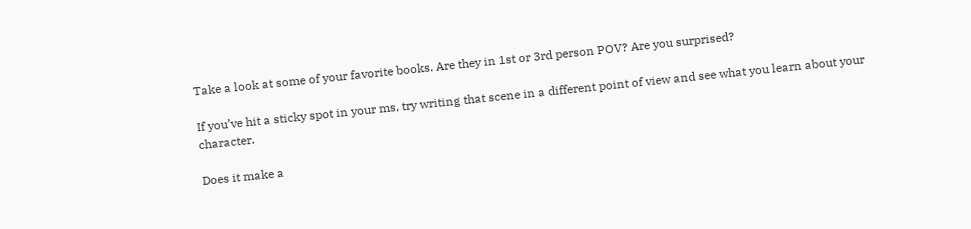Take a look at some of your favorite books. Are they in 1st or 3rd person POV? Are you surprised?

If you’ve hit a sticky spot in your ms, try writing that scene in a different point of view and see what you learn about your character.

Does it make a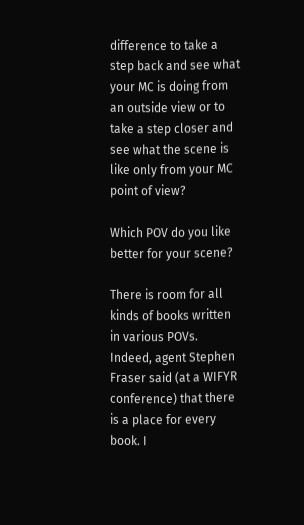difference to take a step back and see what your MC is doing from an outside view or to take a step closer and see what the scene is like only from your MC point of view?

Which POV do you like better for your scene?

There is room for all kinds of books written in various POVs. Indeed, agent Stephen Fraser said (at a WIFYR conference) that there is a place for every book. I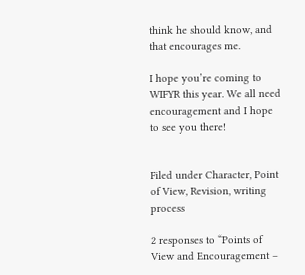think he should know, and that encourages me.

I hope you’re coming to WIFYR this year. We all need encouragement and I hope to see you there!


Filed under Character, Point of View, Revision, writing process

2 responses to “Points of View and Encouragement –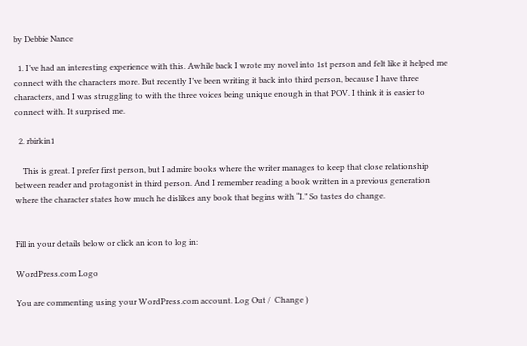by Debbie Nance

  1. I’ve had an interesting experience with this. Awhile back I wrote my novel into 1st person and felt like it helped me connect with the characters more. But recently I’ve been writing it back into third person, because I have three characters, and I was struggling to with the three voices being unique enough in that POV. I think it is easier to connect with. It surprised me.

  2. rbirkin1

    This is great. I prefer first person, but I admire books where the writer manages to keep that close relationship between reader and protagonist in third person. And I remember reading a book written in a previous generation where the character states how much he dislikes any book that begins with “I.” So tastes do change.


Fill in your details below or click an icon to log in:

WordPress.com Logo

You are commenting using your WordPress.com account. Log Out /  Change )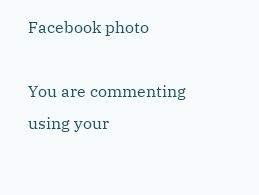Facebook photo

You are commenting using your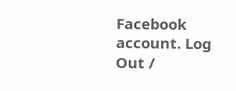Facebook account. Log Out /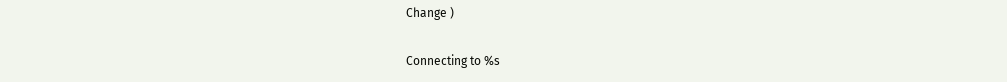Change )

Connecting to %s